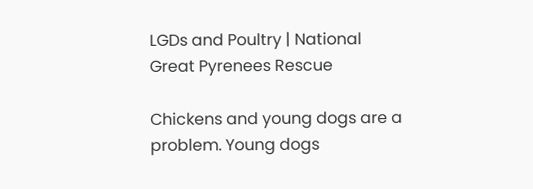LGDs and Poultry | National Great Pyrenees Rescue

Chickens and young dogs are a problem. Young dogs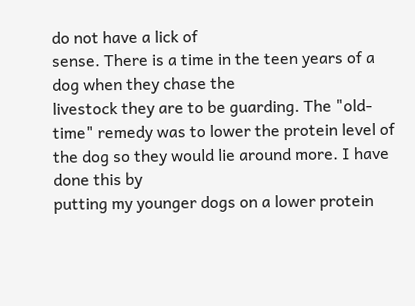do not have a lick of
sense. There is a time in the teen years of a dog when they chase the
livestock they are to be guarding. The "old-time" remedy was to lower the protein level of the dog so they would lie around more. I have done this by
putting my younger dogs on a lower protein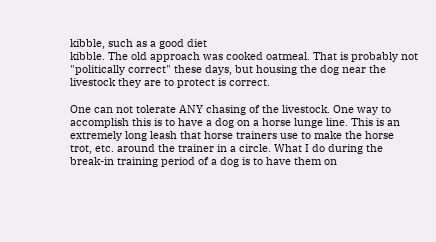kibble, such as a good diet
kibble. The old approach was cooked oatmeal. That is probably not
"politically correct" these days, but housing the dog near the livestock they are to protect is correct.

One can not tolerate ANY chasing of the livestock. One way to accomplish this is to have a dog on a horse lunge line. This is an extremely long leash that horse trainers use to make the horse trot, etc. around the trainer in a circle. What I do during the break-in training period of a dog is to have them on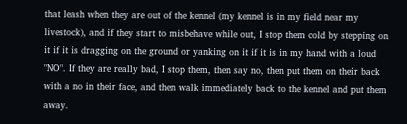that leash when they are out of the kennel (my kennel is in my field near my livestock), and if they start to misbehave while out, I stop them cold by stepping on it if it is dragging on the ground or yanking on it if it is in my hand with a loud
"NO". If they are really bad, I stop them, then say no, then put them on their back with a no in their face, and then walk immediately back to the kennel and put them away.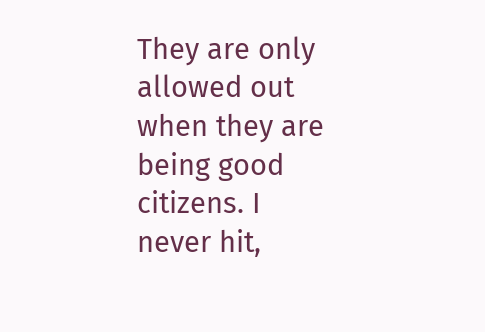They are only allowed out when they are being good
citizens. I never hit,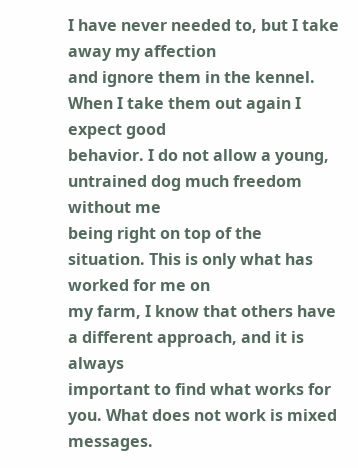I have never needed to, but I take away my affection
and ignore them in the kennel. When I take them out again I expect good
behavior. I do not allow a young, untrained dog much freedom without me
being right on top of the situation. This is only what has worked for me on
my farm, I know that others have a different approach, and it is always
important to find what works for you. What does not work is mixed messages.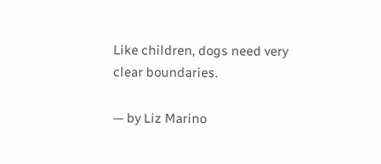Like children, dogs need very clear boundaries.

— by Liz Marino